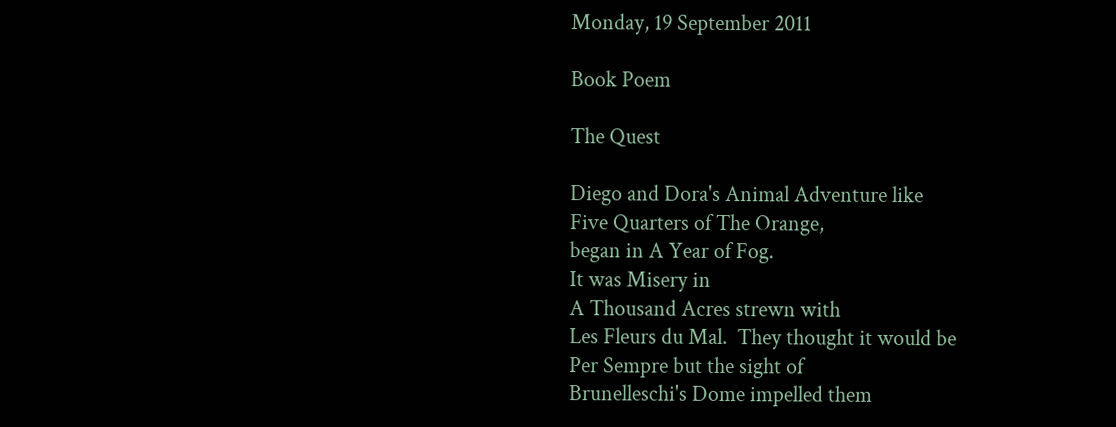Monday, 19 September 2011

Book Poem

The Quest

Diego and Dora's Animal Adventure like
Five Quarters of The Orange,
began in A Year of Fog.
It was Misery in
A Thousand Acres strewn with
Les Fleurs du Mal.  They thought it would be
Per Sempre but the sight of
Brunelleschi's Dome impelled them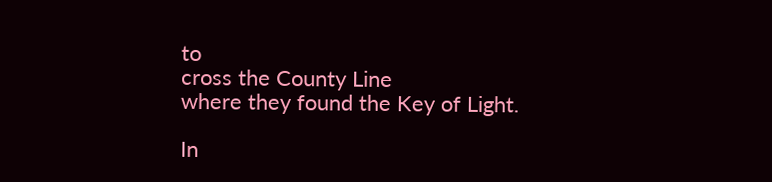to
cross the County Line
where they found the Key of Light.

In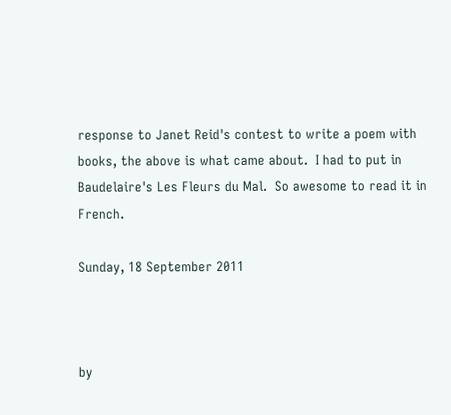response to Janet Reid's contest to write a poem with books, the above is what came about.  I had to put in Baudelaire's Les Fleurs du Mal.  So awesome to read it in French.

Sunday, 18 September 2011



by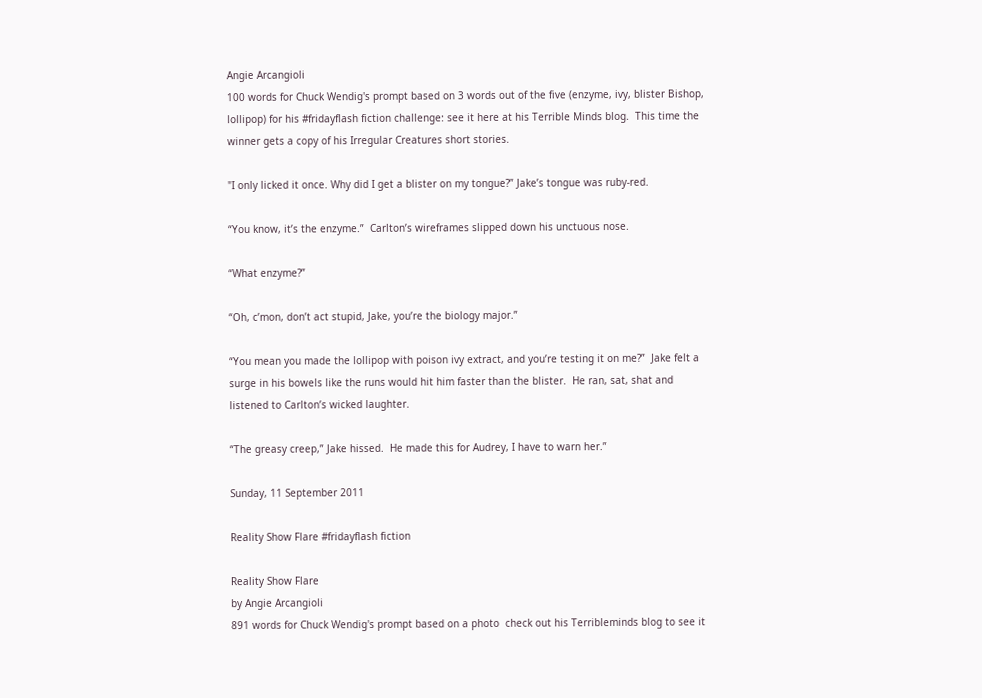Angie Arcangioli
100 words for Chuck Wendig's prompt based on 3 words out of the five (enzyme, ivy, blister Bishop, lollipop) for his #fridayflash fiction challenge: see it here at his Terrible Minds blog.  This time the winner gets a copy of his Irregular Creatures short stories.

"I only licked it once. Why did I get a blister on my tongue?” Jake’s tongue was ruby-red.

“You know, it’s the enzyme.”  Carlton’s wireframes slipped down his unctuous nose.

“What enzyme?”

“Oh, c’mon, don’t act stupid, Jake, you’re the biology major.”

“You mean you made the lollipop with poison ivy extract, and you’re testing it on me?”  Jake felt a surge in his bowels like the runs would hit him faster than the blister.  He ran, sat, shat and listened to Carlton’s wicked laughter.

“The greasy creep,” Jake hissed.  He made this for Audrey, I have to warn her.”

Sunday, 11 September 2011

Reality Show Flare #fridayflash fiction

Reality Show Flare
by Angie Arcangioli
891 words for Chuck Wendig's prompt based on a photo  check out his Terribleminds blog to see it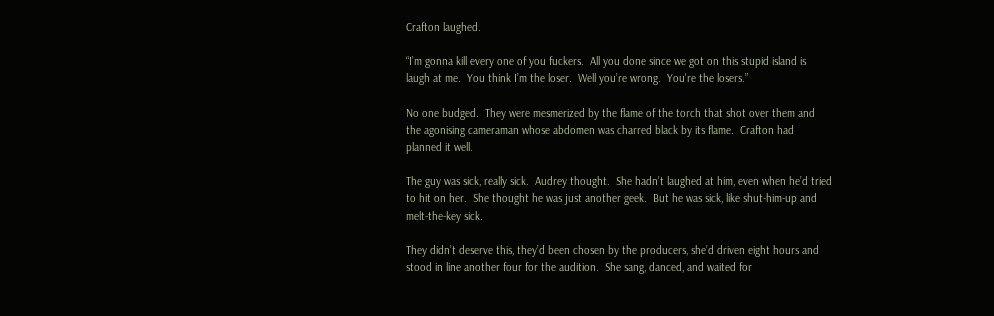Crafton laughed.

“I’m gonna kill every one of you fuckers.  All you done since we got on this stupid island is laugh at me.  You think I’m the loser.  Well you’re wrong.  You're the losers.”

No one budged.  They were mesmerized by the flame of the torch that shot over them and the agonising cameraman whose abdomen was charred black by its flame.  Crafton had planned it well.

The guy was sick, really sick.  Audrey thought.  She hadn’t laughed at him, even when he’d tried to hit on her.  She thought he was just another geek.  But he was sick, like shut-him-up and melt-the-key sick.

They didn’t deserve this, they’d been chosen by the producers, she’d driven eight hours and stood in line another four for the audition.  She sang, danced, and waited for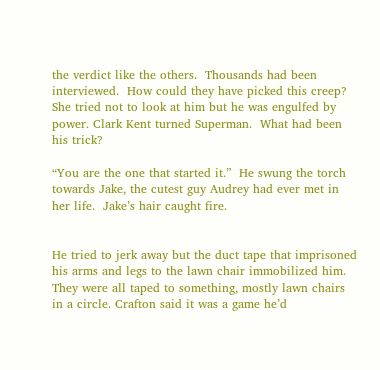the verdict like the others.  Thousands had been interviewed.  How could they have picked this creep?  She tried not to look at him but he was engulfed by power. Clark Kent turned Superman.  What had been his trick?

“You are the one that started it.”  He swung the torch towards Jake, the cutest guy Audrey had ever met in her life.  Jake’s hair caught fire.


He tried to jerk away but the duct tape that imprisoned his arms and legs to the lawn chair immobilized him.  They were all taped to something, mostly lawn chairs in a circle. Crafton said it was a game he’d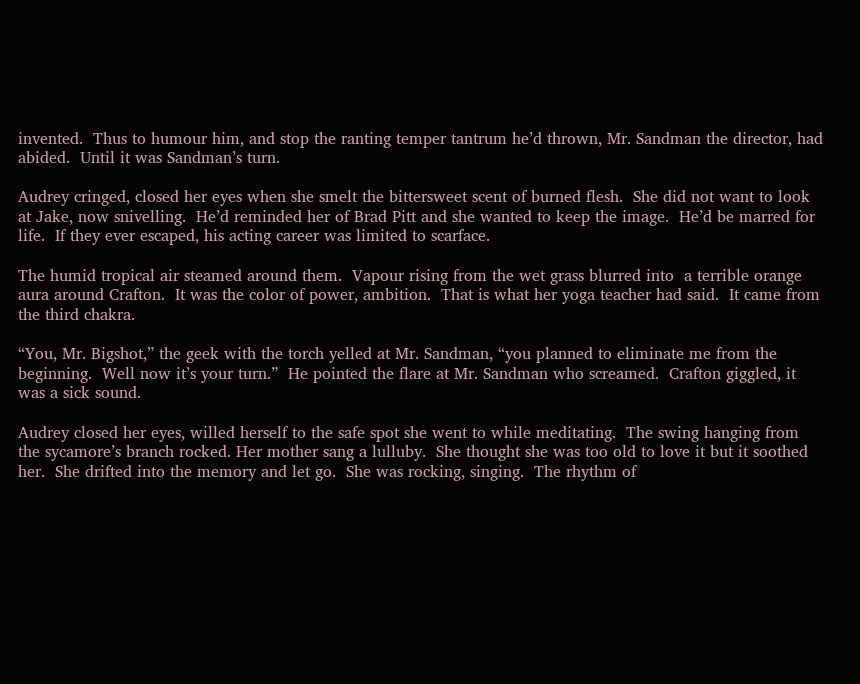invented.  Thus to humour him, and stop the ranting temper tantrum he’d thrown, Mr. Sandman the director, had abided.  Until it was Sandman’s turn.

Audrey cringed, closed her eyes when she smelt the bittersweet scent of burned flesh.  She did not want to look at Jake, now snivelling.  He’d reminded her of Brad Pitt and she wanted to keep the image.  He’d be marred for life.  If they ever escaped, his acting career was limited to scarface.

The humid tropical air steamed around them.  Vapour rising from the wet grass blurred into  a terrible orange aura around Crafton.  It was the color of power, ambition.  That is what her yoga teacher had said.  It came from the third chakra.

“You, Mr. Bigshot,” the geek with the torch yelled at Mr. Sandman, “you planned to eliminate me from the beginning.  Well now it’s your turn.”  He pointed the flare at Mr. Sandman who screamed.  Crafton giggled, it was a sick sound.

Audrey closed her eyes, willed herself to the safe spot she went to while meditating.  The swing hanging from the sycamore’s branch rocked. Her mother sang a lulluby.  She thought she was too old to love it but it soothed her.  She drifted into the memory and let go.  She was rocking, singing.  The rhythm of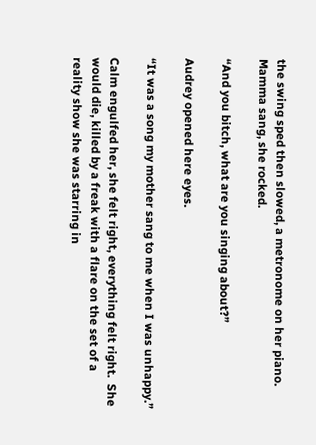the swing sped then slowed, a metronome on her piano.  Mamma sang, she rocked.

“And you bitch, what are you singing about?”

Audrey opened here eyes.

“It was a song my mother sang to me when I was unhappy.”

Calm engulfed her, she felt right, everything felt right.  She would die, killed by a freak with a flare on the set of a reality show she was starring in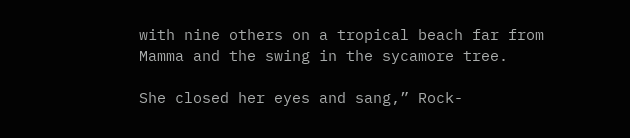with nine others on a tropical beach far from Mamma and the swing in the sycamore tree.

She closed her eyes and sang,” Rock-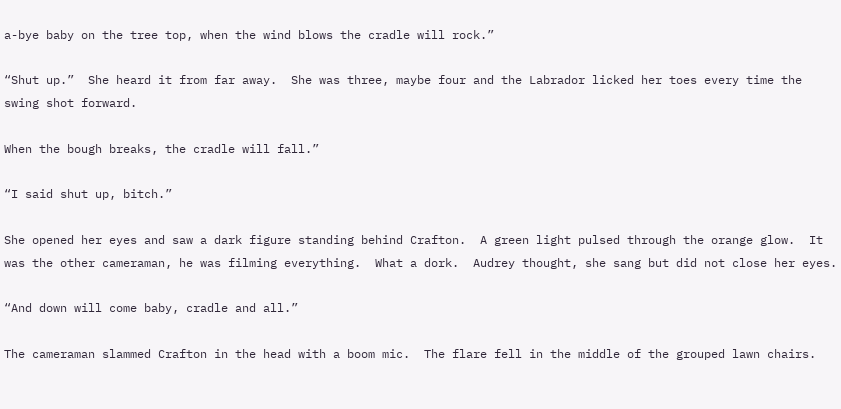a-bye baby on the tree top, when the wind blows the cradle will rock.”

“Shut up.”  She heard it from far away.  She was three, maybe four and the Labrador licked her toes every time the swing shot forward.

When the bough breaks, the cradle will fall.”

“I said shut up, bitch.”

She opened her eyes and saw a dark figure standing behind Crafton.  A green light pulsed through the orange glow.  It was the other cameraman, he was filming everything.  What a dork.  Audrey thought, she sang but did not close her eyes.

“And down will come baby, cradle and all.”

The cameraman slammed Crafton in the head with a boom mic.  The flare fell in the middle of the grouped lawn chairs.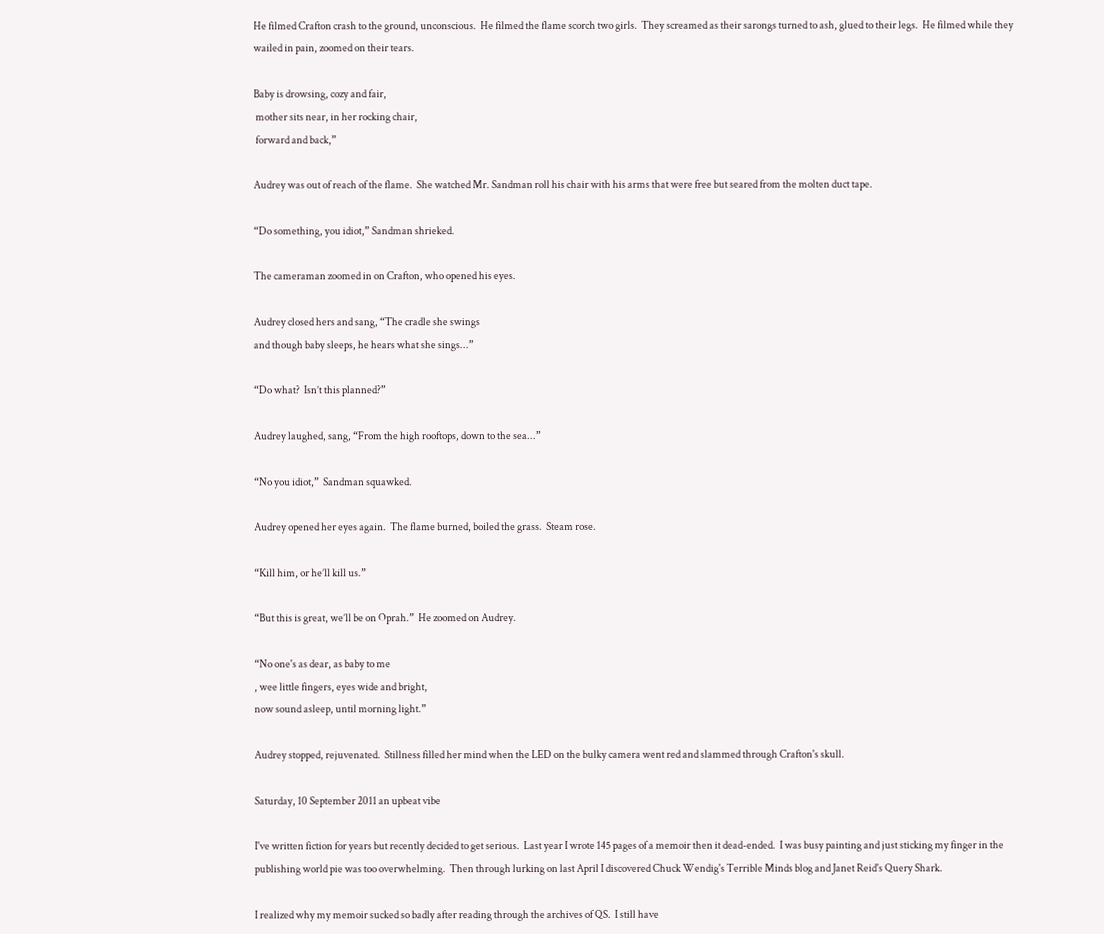He filmed Crafton crash to the ground, unconscious.  He filmed the flame scorch two girls.  They screamed as their sarongs turned to ash, glued to their legs.  He filmed while they wailed in pain, zoomed on their tears.

Baby is drowsing, cozy and fair,
 mother sits near, in her rocking chair,
 forward and back,”

Audrey was out of reach of the flame.  She watched Mr. Sandman roll his chair with his arms that were free but seared from the molten duct tape.

“Do something, you idiot,” Sandman shrieked.

The cameraman zoomed in on Crafton, who opened his eyes.

Audrey closed hers and sang, “The cradle she swings
and though baby sleeps, he hears what she sings...”

“Do what?  Isn’t this planned?”

Audrey laughed, sang, “From the high rooftops, down to the sea...”

“No you idiot,”  Sandman squawked.

Audrey opened her eyes again.  The flame burned, boiled the grass.  Steam rose.

“Kill him, or he’ll kill us.”

“But this is great, we’ll be on Oprah.”  He zoomed on Audrey.

“No one's as dear, as baby to me
, wee little fingers, eyes wide and bright,
now sound asleep, until morning light.”

Audrey stopped, rejuvenated.  Stillness filled her mind when the LED on the bulky camera went red and slammed through Crafton's skull.

Saturday, 10 September 2011 an upbeat vibe

I've written fiction for years but recently decided to get serious.  Last year I wrote 145 pages of a memoir then it dead-ended.  I was busy painting and just sticking my finger in the publishing world pie was too overwhelming.  Then through lurking on last April I discovered Chuck Wendig's Terrible Minds blog and Janet Reid's Query Shark.

I realized why my memoir sucked so badly after reading through the archives of QS.  I still have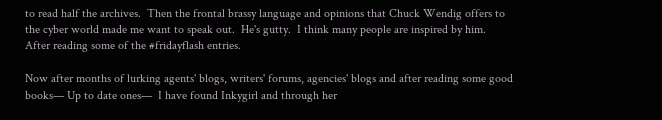to read half the archives.  Then the frontal brassy language and opinions that Chuck Wendig offers to the cyber world made me want to speak out.  He's gutty.  I think many people are inspired by him.  After reading some of the #fridayflash entries.

Now after months of lurking agents' blogs, writers' forums, agencies' blogs and after reading some good books— Up to date ones—  I have found Inkygirl and through her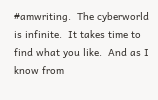#amwriting.  The cyberworld is infinite.  It takes time to find what you like.  And as I know from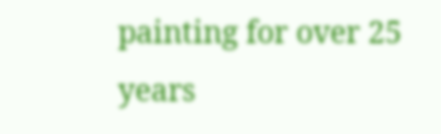painting for over 25 years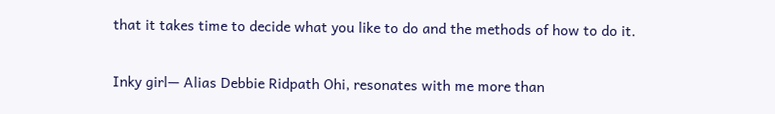that it takes time to decide what you like to do and the methods of how to do it.

Inky girl— Alias Debbie Ridpath Ohi, resonates with me more than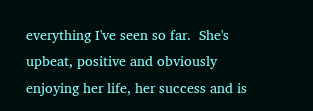everything I've seen so far.  She's upbeat, positive and obviously enjoying her life, her success and is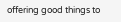offering good things to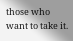those who want to take it.